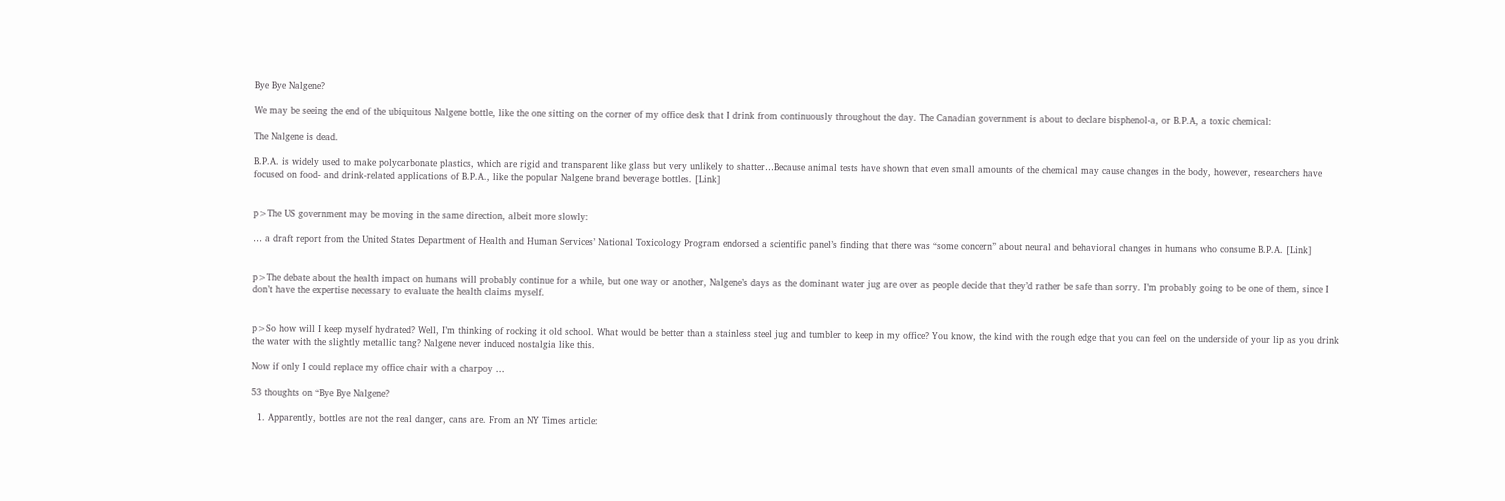Bye Bye Nalgene?

We may be seeing the end of the ubiquitous Nalgene bottle, like the one sitting on the corner of my office desk that I drink from continuously throughout the day. The Canadian government is about to declare bisphenol-a, or B.P.A, a toxic chemical:

The Nalgene is dead.

B.P.A. is widely used to make polycarbonate plastics, which are rigid and transparent like glass but very unlikely to shatter…Because animal tests have shown that even small amounts of the chemical may cause changes in the body, however, researchers have focused on food- and drink-related applications of B.P.A., like the popular Nalgene brand beverage bottles. [Link]


p>The US government may be moving in the same direction, albeit more slowly:

… a draft report from the United States Department of Health and Human Services’ National Toxicology Program endorsed a scientific panel’s finding that there was “some concern” about neural and behavioral changes in humans who consume B.P.A. [Link]


p>The debate about the health impact on humans will probably continue for a while, but one way or another, Nalgene’s days as the dominant water jug are over as people decide that they’d rather be safe than sorry. I’m probably going to be one of them, since I don’t have the expertise necessary to evaluate the health claims myself.


p>So how will I keep myself hydrated? Well, I’m thinking of rocking it old school. What would be better than a stainless steel jug and tumbler to keep in my office? You know, the kind with the rough edge that you can feel on the underside of your lip as you drink the water with the slightly metallic tang? Nalgene never induced nostalgia like this.

Now if only I could replace my office chair with a charpoy …

53 thoughts on “Bye Bye Nalgene?

  1. Apparently, bottles are not the real danger, cans are. From an NY Times article: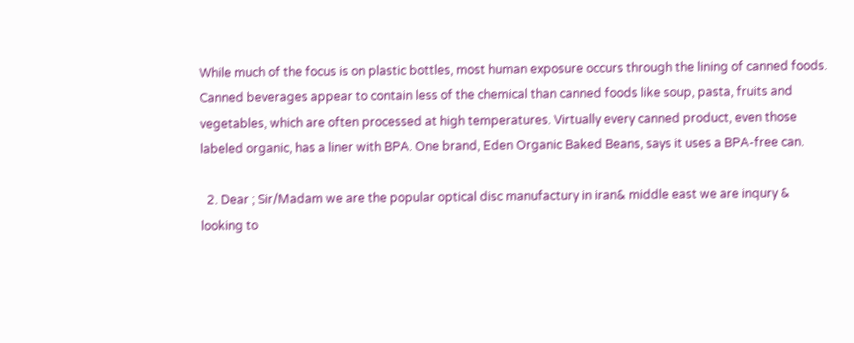While much of the focus is on plastic bottles, most human exposure occurs through the lining of canned foods. Canned beverages appear to contain less of the chemical than canned foods like soup, pasta, fruits and vegetables, which are often processed at high temperatures. Virtually every canned product, even those labeled organic, has a liner with BPA. One brand, Eden Organic Baked Beans, says it uses a BPA-free can.

  2. Dear ; Sir/Madam we are the popular optical disc manufactury in iran& middle east we are inqury & looking to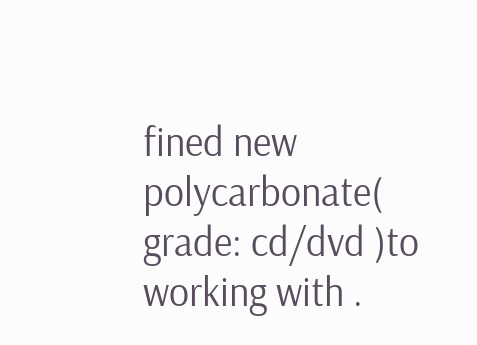fined new polycarbonate( grade: cd/dvd )to working with .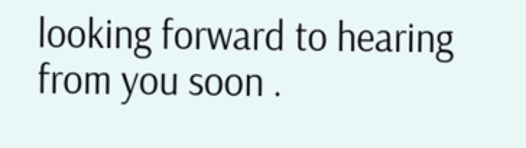looking forward to hearing from you soon .